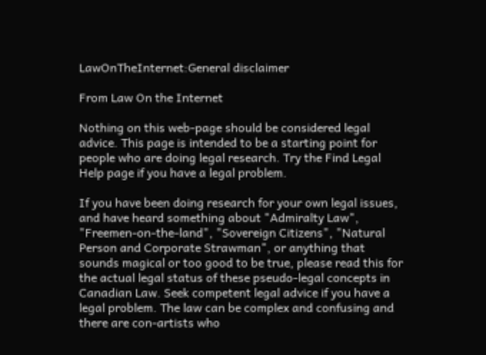LawOnTheInternet:General disclaimer

From Law On the Internet

Nothing on this web-page should be considered legal advice. This page is intended to be a starting point for people who are doing legal research. Try the Find Legal Help page if you have a legal problem.

If you have been doing research for your own legal issues, and have heard something about "Admiralty Law", "Freemen-on-the-land", "Sovereign Citizens", "Natural Person and Corporate Strawman", or anything that sounds magical or too good to be true, please read this for the actual legal status of these pseudo-legal concepts in Canadian Law. Seek competent legal advice if you have a legal problem. The law can be complex and confusing and there are con-artists who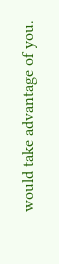would take advantage of you.